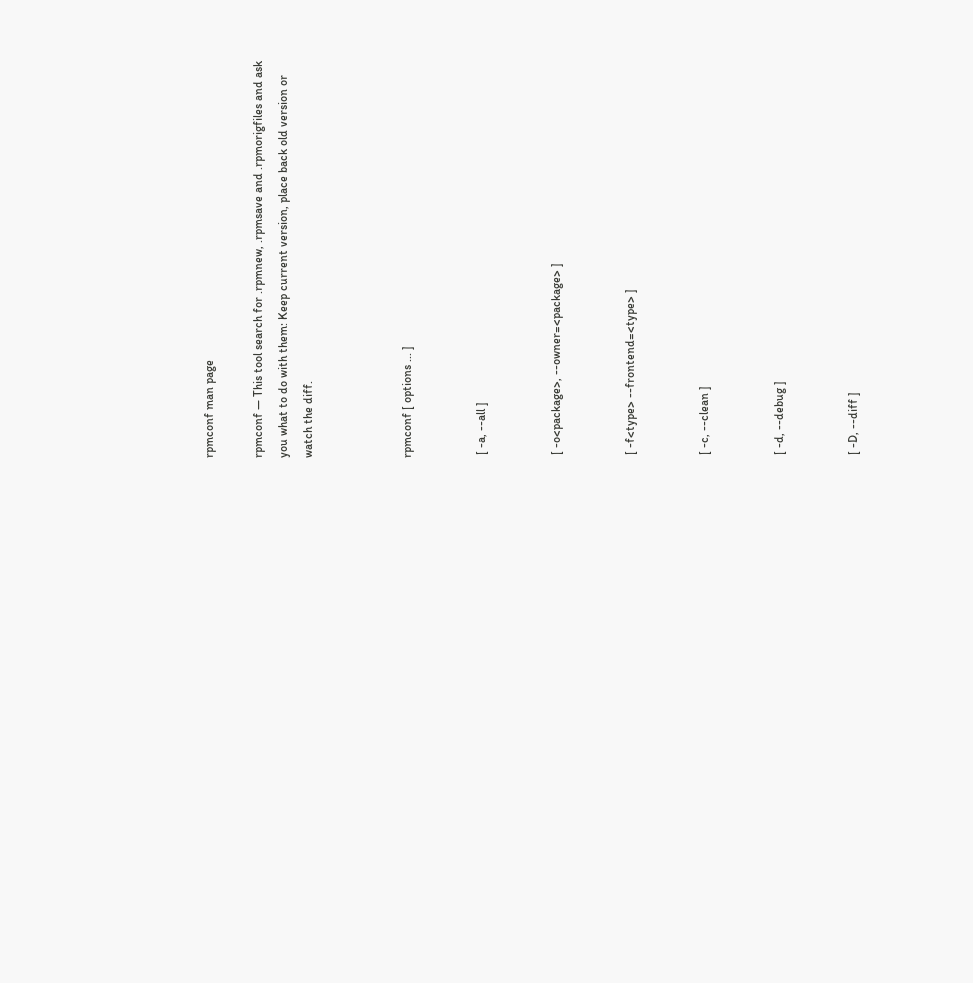rpmconf man page

rpmconf — This tool search for .rpmnew, .rpmsave and .rpmorigfiles and ask you what to do with them: Keep current version, place back old version or watch the diff.



rpmconf [ options ... ]


 [ -a, --all ]


 [ -o<package>, --owner=<package> ]


 [ -f<type> --frontend=<type> ]


 [ -c, --clean ]


 [ -d, --debug ]


 [ -D, --diff ]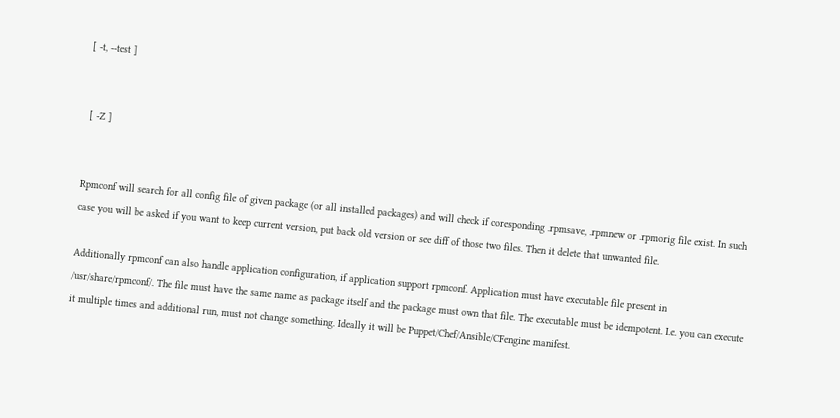[ -t, --test ]


 [ -Z ]


Rpmconf will search for all config file of given package (or all installed packages) and will check if coresponding .rpmsave, .rpmnew or .rpmorig file exist. In such case you will be asked if you want to keep current version, put back old version or see diff of those two files. Then it delete that unwanted file.

Additionally rpmconf can also handle application configuration, if application support rpmconf. Application must have executable file present in /usr/share/rpmconf/. The file must have the same name as package itself and the package must own that file. The executable must be idempotent. I.e. you can execute it multiple times and additional run, must not change something. Ideally it will be Puppet/Chef/Ansible/CFengine manifest.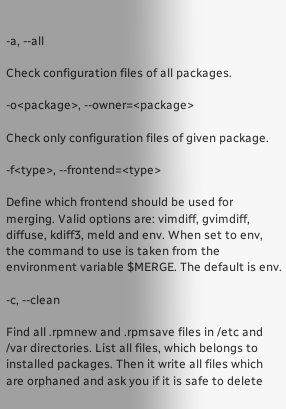-a, --all

Check configuration files of all packages.

-o<package>, --owner=<package>

Check only configuration files of given package.

-f<type>, --frontend=<type>

Define which frontend should be used for merging. Valid options are: vimdiff, gvimdiff, diffuse, kdiff3, meld and env. When set to env, the command to use is taken from the environment variable $MERGE. The default is env.

-c, --clean

Find all .rpmnew and .rpmsave files in /etc and /var directories. List all files, which belongs to installed packages. Then it write all files which are orphaned and ask you if it is safe to delete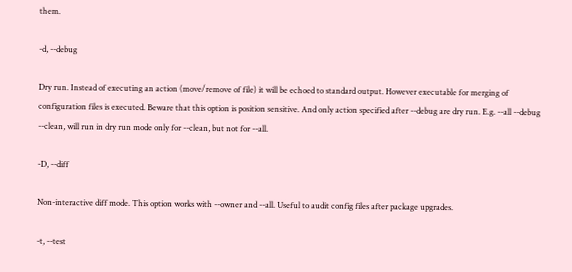them.

-d, --debug

Dry run. Instead of executing an action (move/remove of file) it will be echoed to standard output. However executable for merging of configuration files is executed. Beware that this option is position sensitive. And only action specified after --debug are dry run. E.g. --all --debug --clean, will run in dry run mode only for --clean, but not for --all.

-D, --diff

Non-interactive diff mode. This option works with --owner and --all. Useful to audit config files after package upgrades.

-t, --test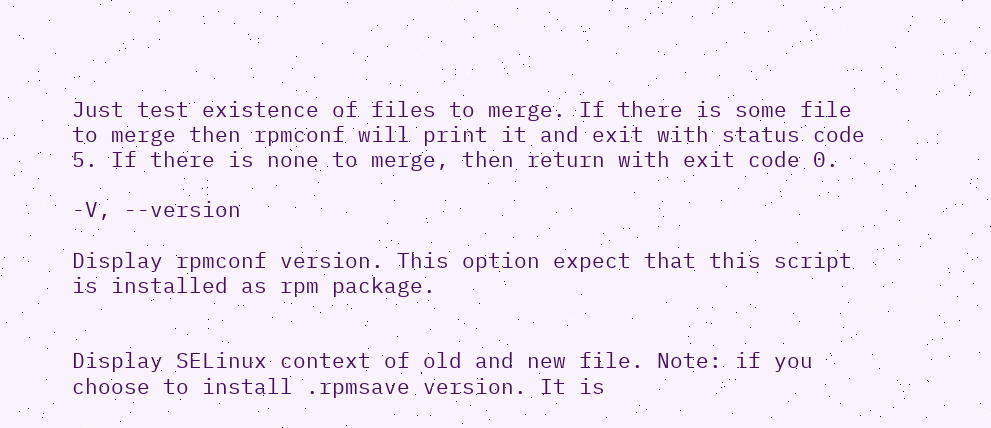Just test existence of files to merge. If there is some file to merge then rpmconf will print it and exit with status code 5. If there is none to merge, then return with exit code 0.

-V, --version

Display rpmconf version. This option expect that this script is installed as rpm package.


Display SELinux context of old and new file. Note: if you choose to install .rpmsave version. It is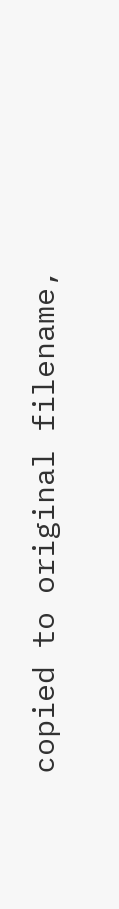copied to original filename,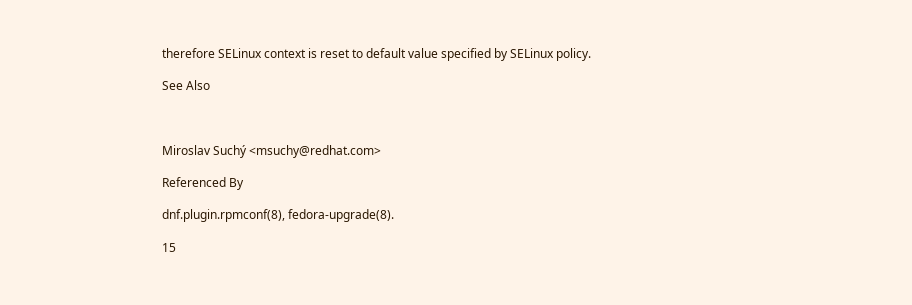therefore SELinux context is reset to default value specified by SELinux policy.

See Also



Miroslav Suchý <msuchy@redhat.com>

Referenced By

dnf.plugin.rpmconf(8), fedora-upgrade(8).

15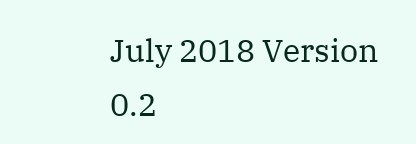July 2018 Version 0.2